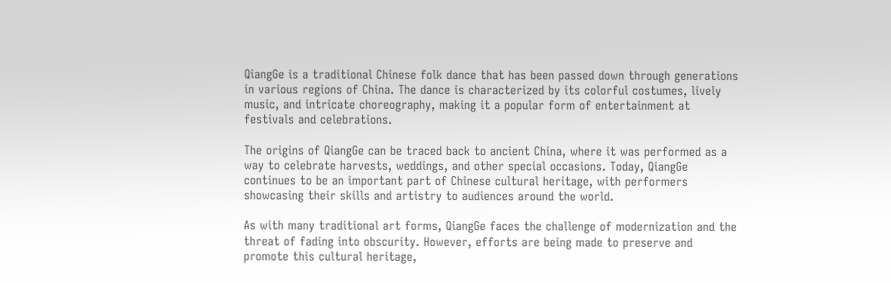QiangGe is a traditional Chinese folk dance that has been passed down through generations in various regions of China. The dance is characterized by its colorful costumes, lively music, and intricate choreography, making it a popular form of entertainment at festivals and celebrations.

The origins of QiangGe can be traced back to ancient China, where it was performed as a way to celebrate harvests, weddings, and other special occasions. Today, QiangGe continues to be an important part of Chinese cultural heritage, with performers showcasing their skills and artistry to audiences around the world.

As with many traditional art forms, QiangGe faces the challenge of modernization and the threat of fading into obscurity. However, efforts are being made to preserve and promote this cultural heritage,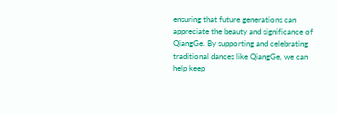ensuring that future generations can appreciate the beauty and significance of QiangGe. By supporting and celebrating traditional dances like QiangGe, we can help keep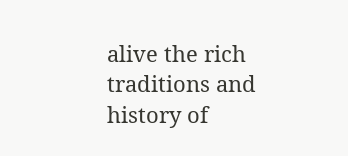alive the rich traditions and history of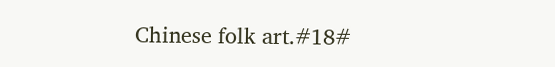Chinese folk art.#18#